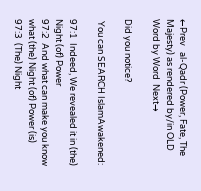←Prev   al-Qadr (Power, Fate, The Majesty) as rendered by/in OLD Word by Word  Next→

Did you notice?

 You can SEARCH IslamAwakened:

97:1  Indeed, We revealed it in (the) Night (of) Power
97:2  And what can make you know what (the) Night (of) Power (is)
97:3  (The) Night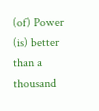(of) Power (is) better than a thousand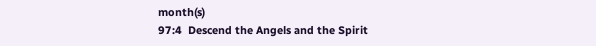month(s)
97:4  Descend the Angels and the Spirit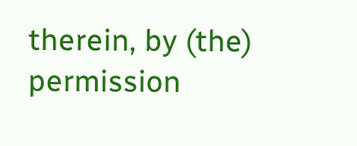therein, by (the) permission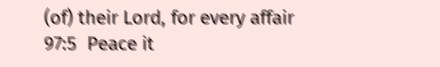(of) their Lord, for every affair
97:5  Peace it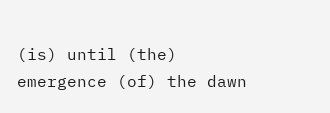(is) until (the) emergence (of) the dawn